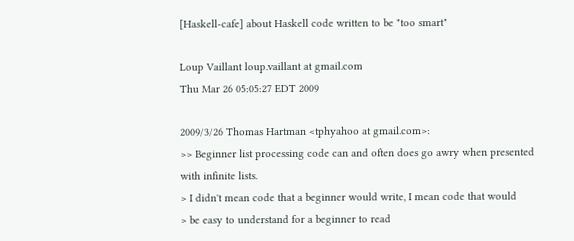[Haskell-cafe] about Haskell code written to be "too smart"

Loup Vaillant loup.vaillant at gmail.com
Thu Mar 26 05:05:27 EDT 2009

2009/3/26 Thomas Hartman <tphyahoo at gmail.com>:
>> Beginner list processing code can and often does go awry when presented with infinite lists.
> I didn't mean code that a beginner would write, I mean code that would
> be easy to understand for a beginner to read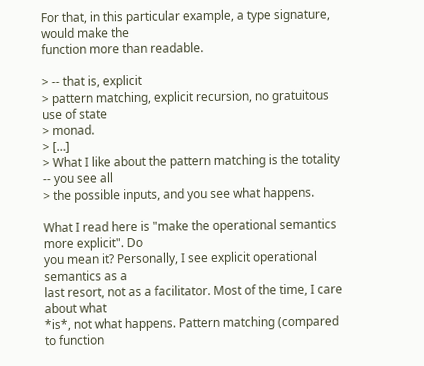For that, in this particular example, a type signature, would make the
function more than readable.

> -- that is, explicit
> pattern matching, explicit recursion, no gratuitous use of state
> monad.
> […]
> What I like about the pattern matching is the totality -- you see all
> the possible inputs, and you see what happens.

What I read here is "make the operational semantics more explicit". Do
you mean it? Personally, I see explicit operational semantics as a
last resort, not as a facilitator. Most of the time, I care about what
*is*, not what happens. Pattern matching (compared to function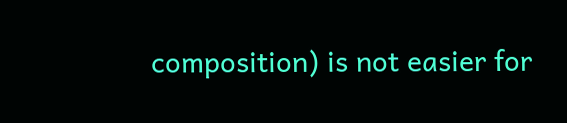composition) is not easier for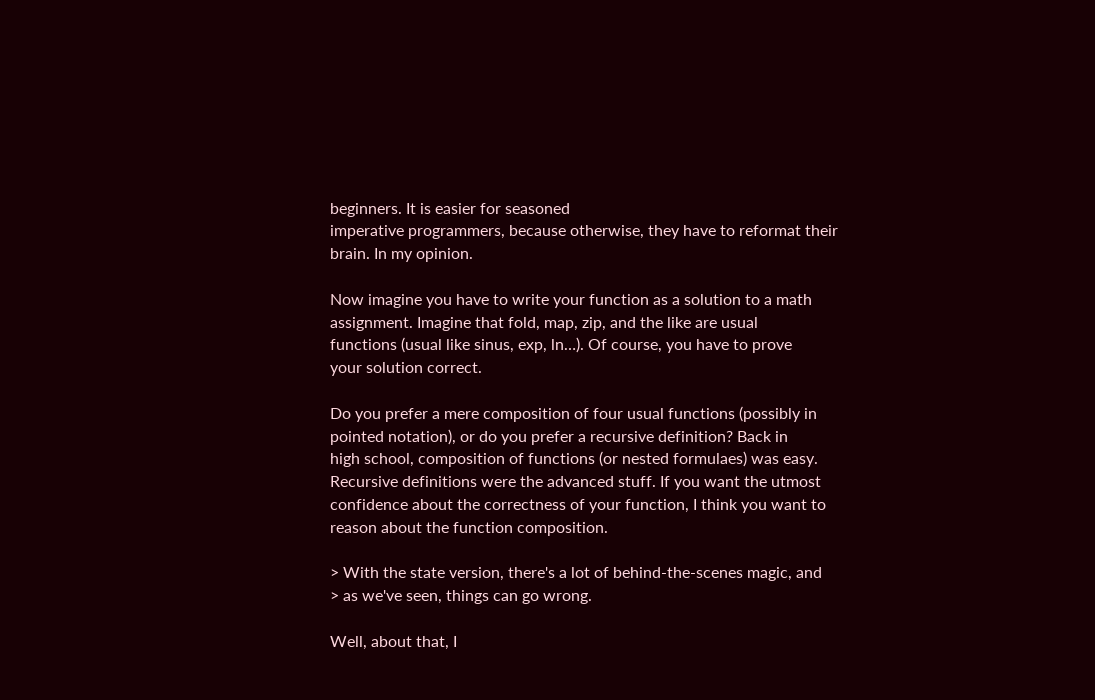beginners. It is easier for seasoned
imperative programmers, because otherwise, they have to reformat their
brain. In my opinion.

Now imagine you have to write your function as a solution to a math
assignment. Imagine that fold, map, zip, and the like are usual
functions (usual like sinus, exp, ln…). Of course, you have to prove
your solution correct.

Do you prefer a mere composition of four usual functions (possibly in
pointed notation), or do you prefer a recursive definition? Back in
high school, composition of functions (or nested formulaes) was easy.
Recursive definitions were the advanced stuff. If you want the utmost
confidence about the correctness of your function, I think you want to
reason about the function composition.

> With the state version, there's a lot of behind-the-scenes magic, and
> as we've seen, things can go wrong.

Well, about that, I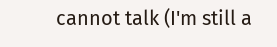cannot talk (I'm still a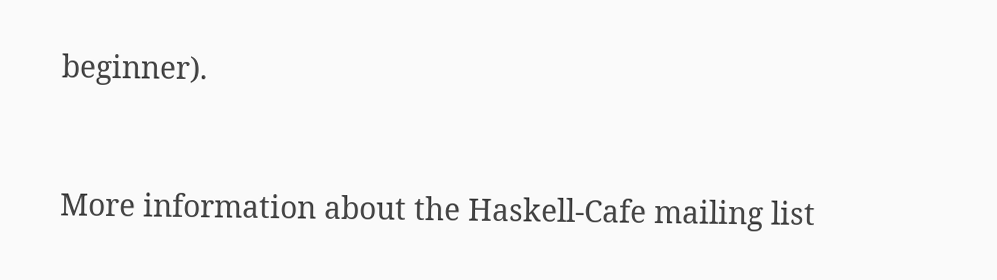beginner).


More information about the Haskell-Cafe mailing list